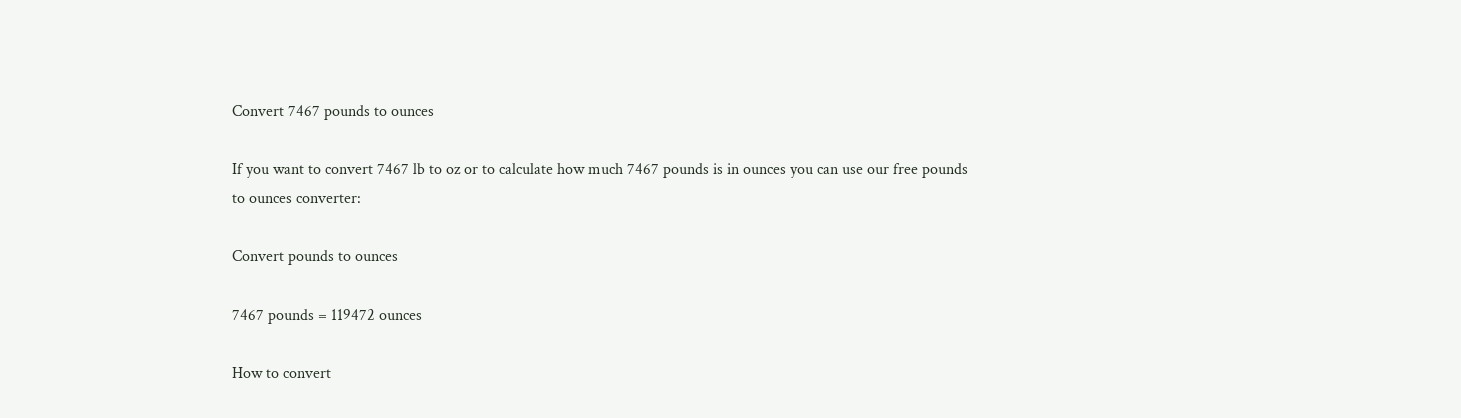Convert 7467 pounds to ounces

If you want to convert 7467 lb to oz or to calculate how much 7467 pounds is in ounces you can use our free pounds to ounces converter:

Convert pounds to ounces

7467 pounds = 119472 ounces

How to convert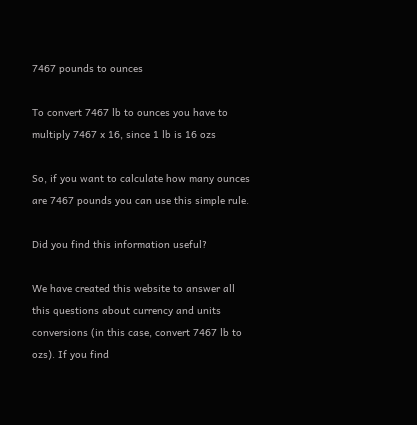7467 pounds to ounces

To convert 7467 lb to ounces you have to multiply 7467 x 16, since 1 lb is 16 ozs

So, if you want to calculate how many ounces are 7467 pounds you can use this simple rule.

Did you find this information useful?

We have created this website to answer all this questions about currency and units conversions (in this case, convert 7467 lb to ozs). If you find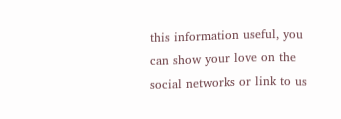this information useful, you can show your love on the social networks or link to us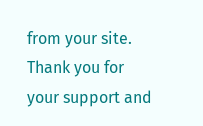from your site. Thank you for your support and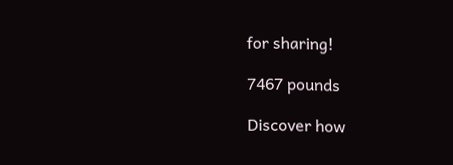for sharing!

7467 pounds

Discover how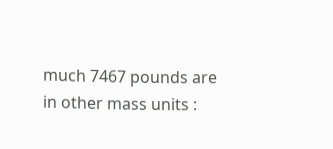much 7467 pounds are in other mass units :